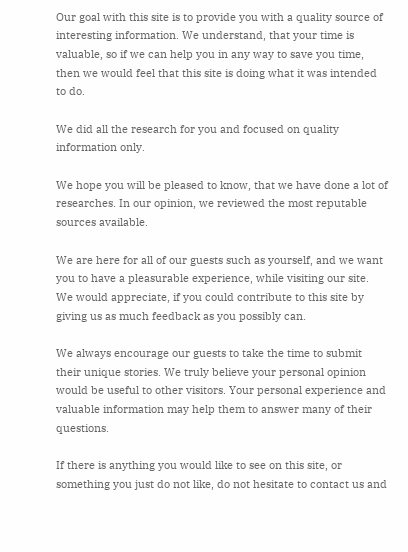Our goal with this site is to provide you with a quality source of interesting information. We understand, that your time is valuable, so if we can help you in any way to save you time, then we would feel that this site is doing what it was intended to do.

We did all the research for you and focused on quality information only.

We hope you will be pleased to know, that we have done a lot of researches. In our opinion, we reviewed the most reputable sources available.

We are here for all of our guests such as yourself, and we want you to have a pleasurable experience, while visiting our site. We would appreciate, if you could contribute to this site by giving us as much feedback as you possibly can.

We always encourage our guests to take the time to submit their unique stories. We truly believe your personal opinion would be useful to other visitors. Your personal experience and valuable information may help them to answer many of their questions.

If there is anything you would like to see on this site, or something you just do not like, do not hesitate to contact us and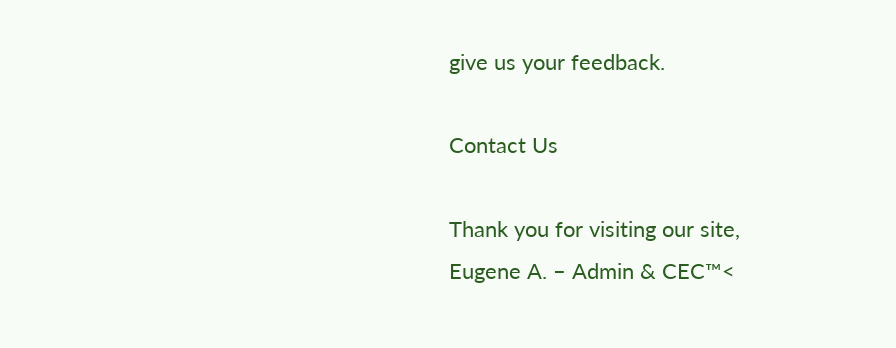give us your feedback.

Contact Us

Thank you for visiting our site,
Eugene A. – Admin & CEC™<